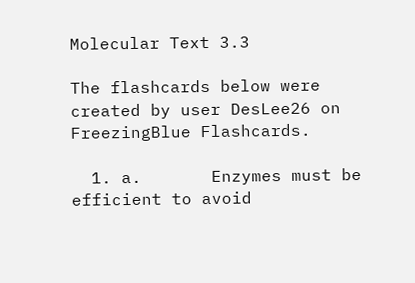Molecular Text 3.3

The flashcards below were created by user DesLee26 on FreezingBlue Flashcards.

  1. a.       Enzymes must be efficient to avoid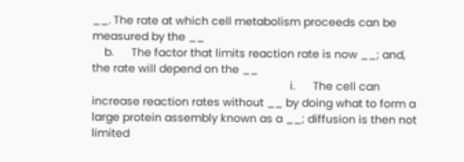__. The rate at which cell metabolism proceeds can be measured by the __
    b.      The factor that limits reaction rate is now __; and, the rate will depend on the __
                                                                  i.      The cell can increase reaction rates without __ by doing what to form a large protein assembly known as a __; diffusion is then not limited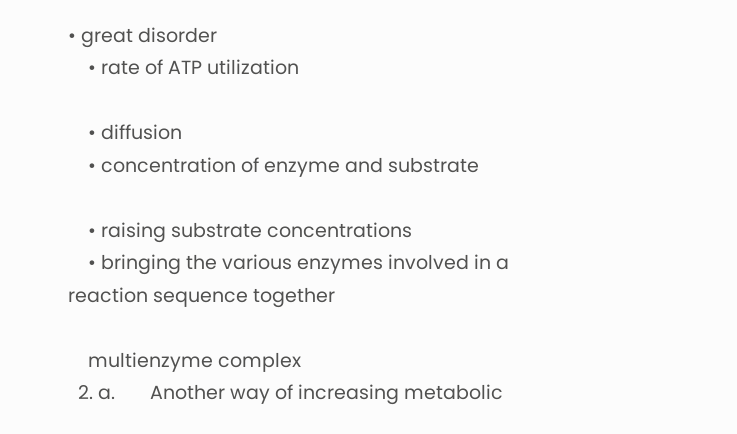• great disorder
    • rate of ATP utilization

    • diffusion
    • concentration of enzyme and substrate

    • raising substrate concentrations
    • bringing the various enzymes involved in a reaction sequence together

    multienzyme complex
  2. a.       Another way of increasing metabolic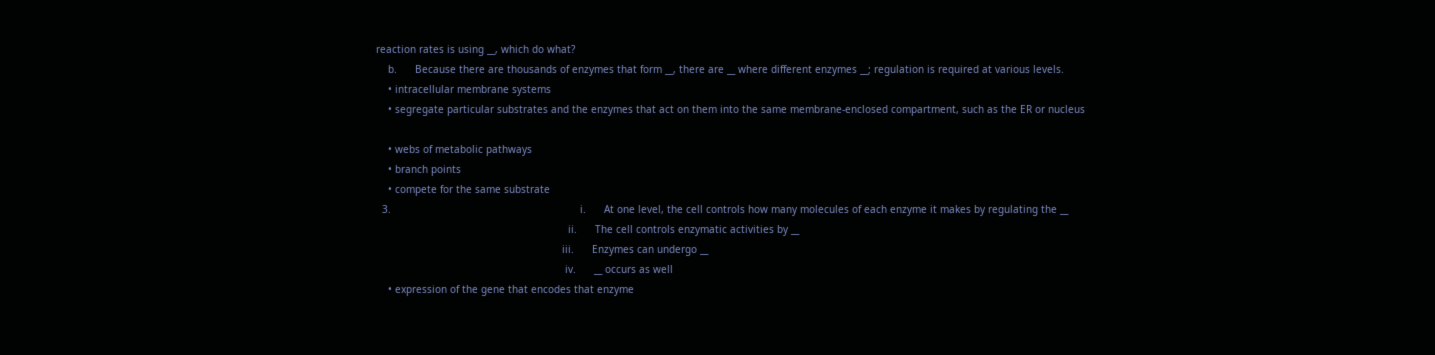reaction rates is using __, which do what?
    b.      Because there are thousands of enzymes that form __, there are __ where different enzymes __; regulation is required at various levels.
    • intracellular membrane systems
    • segregate particular substrates and the enzymes that act on them into the same membrane-enclosed compartment, such as the ER or nucleus

    • webs of metabolic pathways
    • branch points
    • compete for the same substrate
  3.                                                               i.      At one level, the cell controls how many molecules of each enzyme it makes by regulating the __
                                                                ii.      The cell controls enzymatic activities by __
                                                              iii.      Enzymes can undergo __
                                                               iv.      __ occurs as well
    • expression of the gene that encodes that enzyme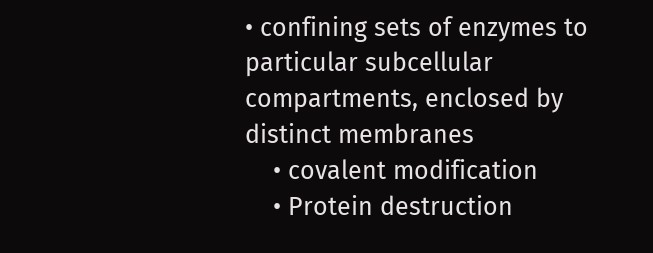• confining sets of enzymes to particular subcellular compartments, enclosed by distinct membranes
    • covalent modification
    • Protein destruction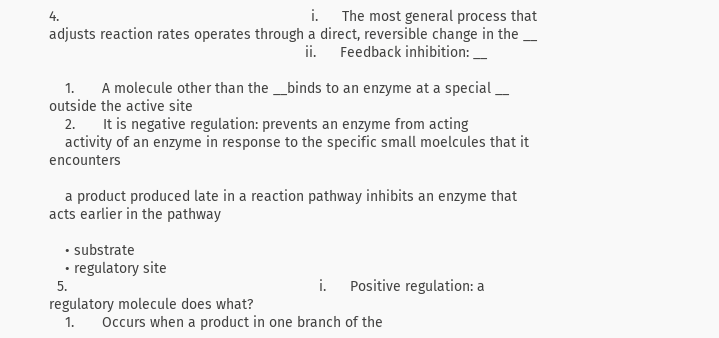4.                                                               i.      The most general process that adjusts reaction rates operates through a direct, reversible change in the __
                                                                ii.      Feedback inhibition: __

    1.       A molecule other than the __binds to an enzyme at a special __ outside the active site
    2.       It is negative regulation: prevents an enzyme from acting
    activity of an enzyme in response to the specific small moelcules that it encounters

    a product produced late in a reaction pathway inhibits an enzyme that acts earlier in the pathway

    • substrate
    • regulatory site
  5.                                                               i.      Positive regulation: a regulatory molecule does what?
    1.       Occurs when a product in one branch of the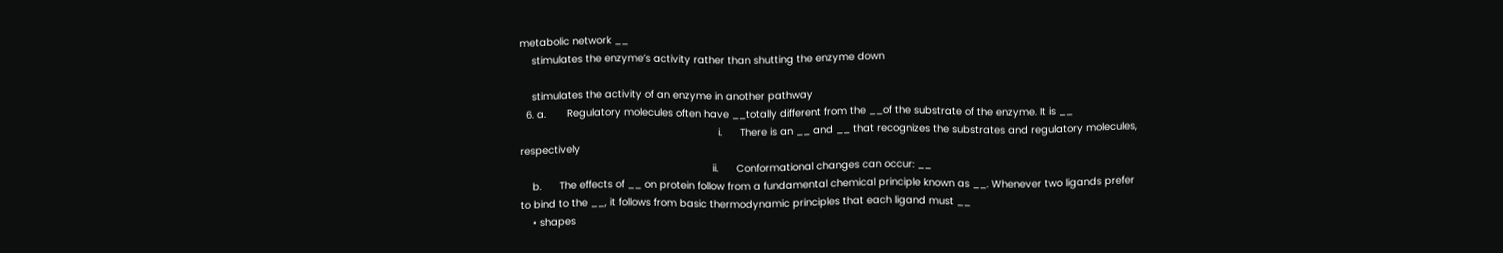metabolic network __
    stimulates the enzyme’s activity rather than shutting the enzyme down

    stimulates the activity of an enzyme in another pathway
  6. a.       Regulatory molecules often have __totally different from the __of the substrate of the enzyme. It is __
                                                                  i.      There is an __ and __ that recognizes the substrates and regulatory molecules, respectively
                                                                ii.      Conformational changes can occur: __
    b.      The effects of __ on protein follow from a fundamental chemical principle known as __. Whenever two ligands prefer to bind to the __, it follows from basic thermodynamic principles that each ligand must __
    • shapes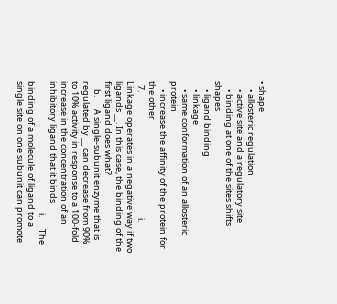• shape
    • allosteric regulation
    • active site and a regulatory site
    • binding at one of the sites shifts shapes
    • ligand binding
    • linkage
    • same conformation of an allosteric protein
    • increase the affinity of the protein for the other
  7.                                                               i.      Linkage operates in a negative way if two ligands __. In this case, the binding of the first ligand does what?
    b.      A single-subunit enzyme that is regulated by __ can decrease from 90% to 10% activity in response to a 100-fold increase in the concentration of an inhibitory ligand that it binds
                                                                  i.      The binding of a molecule of ligand to a single site on one subunit can promote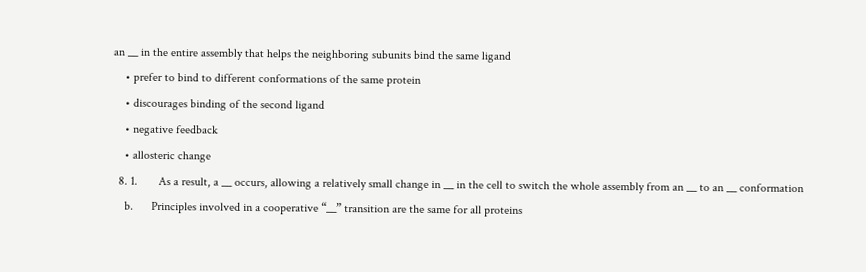an __ in the entire assembly that helps the neighboring subunits bind the same ligand
    • prefer to bind to different conformations of the same protein
    • discourages binding of the second ligand
    • negative feedback
    • allosteric change
  8. 1.       As a result, a __ occurs, allowing a relatively small change in __ in the cell to switch the whole assembly from an __ to an __ conformation
    b.      Principles involved in a cooperative “__” transition are the same for all proteins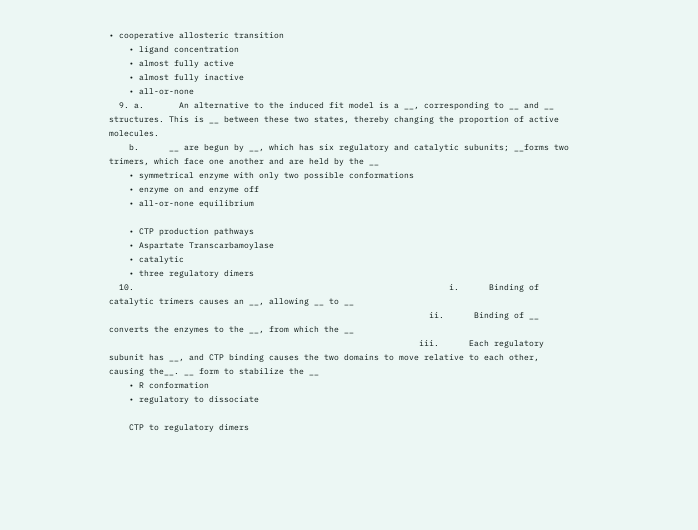• cooperative allosteric transition
    • ligand concentration
    • almost fully active
    • almost fully inactive
    • all-or-none
  9. a.       An alternative to the induced fit model is a __, corresponding to __ and __ structures. This is __ between these two states, thereby changing the proportion of active molecules.
    b.      __ are begun by __, which has six regulatory and catalytic subunits; __forms two trimers, which face one another and are held by the __
    • symmetrical enzyme with only two possible conformations
    • enzyme on and enzyme off
    • all-or-none equilibrium

    • CTP production pathways
    • Aspartate Transcarbamoylase
    • catalytic
    • three regulatory dimers
  10.                                                               i.      Binding of catalytic trimers causes an __, allowing __ to __
                                                                ii.      Binding of __ converts the enzymes to the __, from which the __
                                                              iii.      Each regulatory subunit has __, and CTP binding causes the two domains to move relative to each other, causing the__. __ form to stabilize the __
    • R conformation
    • regulatory to dissociate

    CTP to regulatory dimers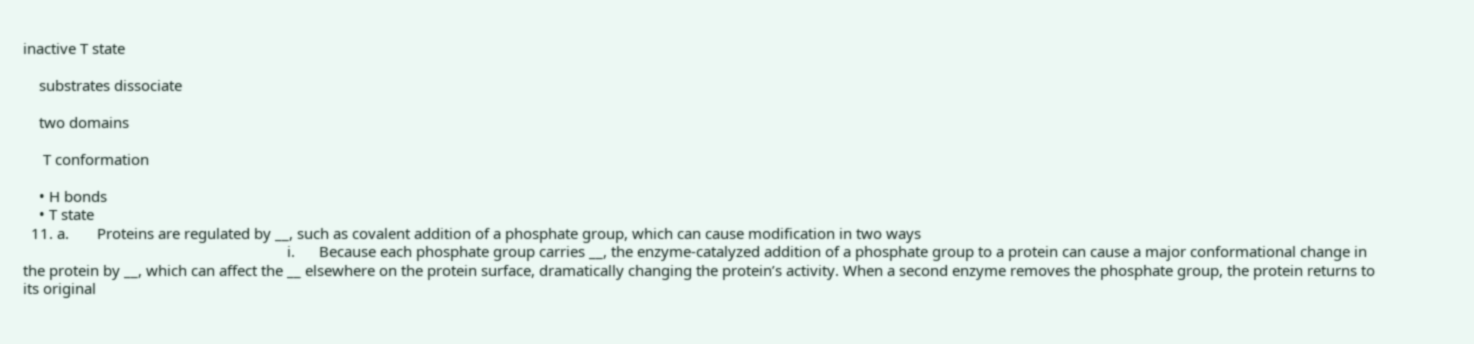inactive T state

    substrates dissociate

    two domains

     T conformation

    • H bonds
    • T state
  11. a.       Proteins are regulated by __, such as covalent addition of a phosphate group, which can cause modification in two ways
                                                                  i.      Because each phosphate group carries __, the enzyme-catalyzed addition of a phosphate group to a protein can cause a major conformational change in the protein by __, which can affect the __ elsewhere on the protein surface, dramatically changing the protein’s activity. When a second enzyme removes the phosphate group, the protein returns to its original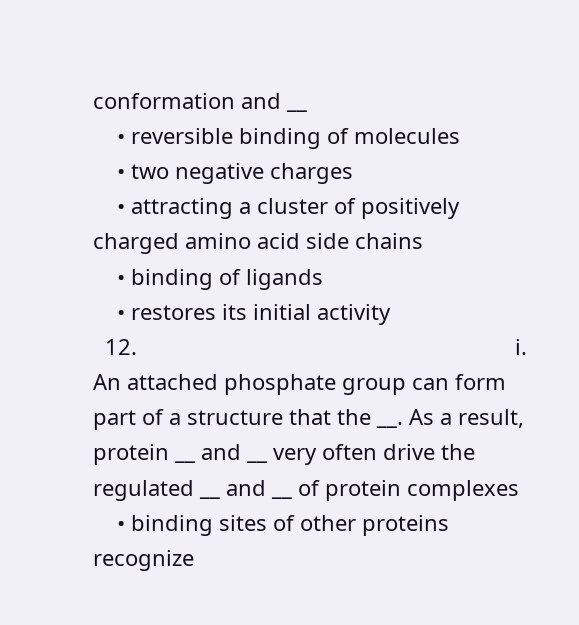conformation and __
    • reversible binding of molecules
    • two negative charges
    • attracting a cluster of positively charged amino acid side chains
    • binding of ligands
    • restores its initial activity
  12.                                                               i.      An attached phosphate group can form part of a structure that the __. As a result, protein __ and __ very often drive the regulated __ and __ of protein complexes
    • binding sites of other proteins recognize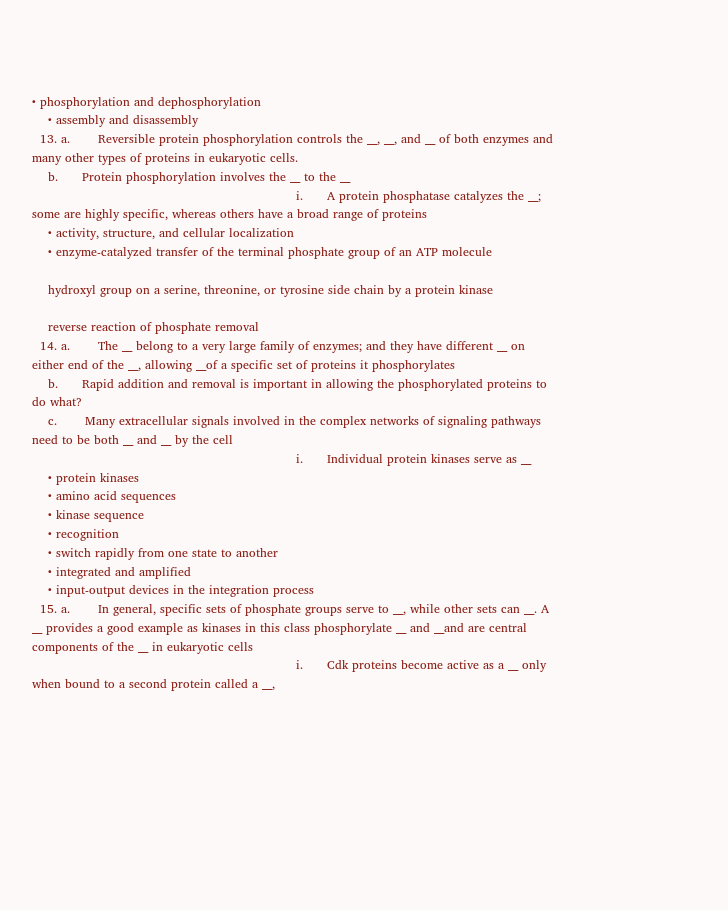• phosphorylation and dephosphorylation
    • assembly and disassembly
  13. a.       Reversible protein phosphorylation controls the __, __, and __ of both enzymes and many other types of proteins in eukaryotic cells.
    b.      Protein phosphorylation involves the __ to the __
                                                                  i.      A protein phosphatase catalyzes the __; some are highly specific, whereas others have a broad range of proteins
    • activity, structure, and cellular localization
    • enzyme-catalyzed transfer of the terminal phosphate group of an ATP molecule

    hydroxyl group on a serine, threonine, or tyrosine side chain by a protein kinase

    reverse reaction of phosphate removal
  14. a.       The __ belong to a very large family of enzymes; and they have different __ on either end of the __, allowing __of a specific set of proteins it phosphorylates
    b.      Rapid addition and removal is important in allowing the phosphorylated proteins to do what?
    c.       Many extracellular signals involved in the complex networks of signaling pathways need to be both __ and __ by the cell
                                                                  i.      Individual protein kinases serve as __
    • protein kinases
    • amino acid sequences
    • kinase sequence
    • recognition
    • switch rapidly from one state to another
    • integrated and amplified
    • input-output devices in the integration process
  15. a.       In general, specific sets of phosphate groups serve to __, while other sets can __. A __ provides a good example as kinases in this class phosphorylate __ and __and are central components of the __ in eukaryotic cells
                                                                  i.      Cdk proteins become active as a __ only when bound to a second protein called a __,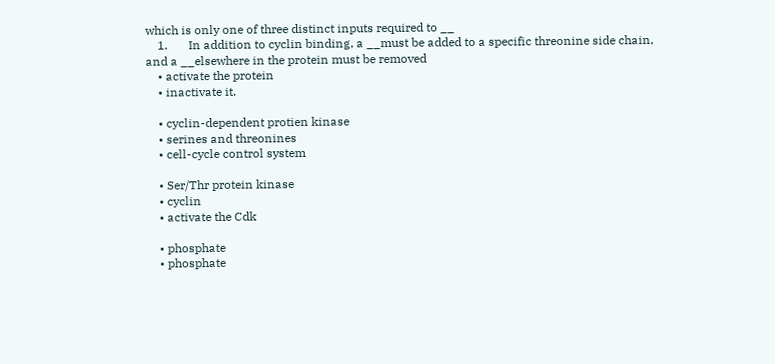which is only one of three distinct inputs required to __
    1.       In addition to cyclin binding, a __must be added to a specific threonine side chain, and a __elsewhere in the protein must be removed
    • activate the protein
    • inactivate it.

    • cyclin-dependent protien kinase
    • serines and threonines
    • cell-cycle control system

    • Ser/Thr protein kinase
    • cyclin
    • activate the Cdk

    • phosphate
    • phosphate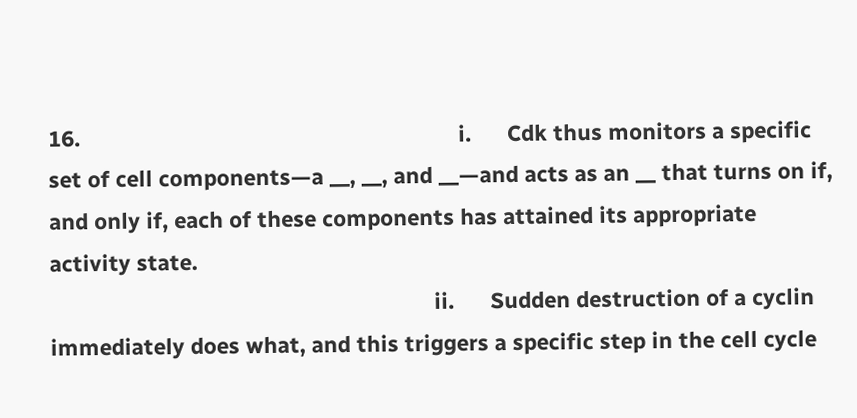16.                                                               i.      Cdk thus monitors a specific set of cell components—a __, __, and __—and acts as an __ that turns on if, and only if, each of these components has attained its appropriate activity state.
                                                                ii.      Sudden destruction of a cyclin immediately does what, and this triggers a specific step in the cell cycle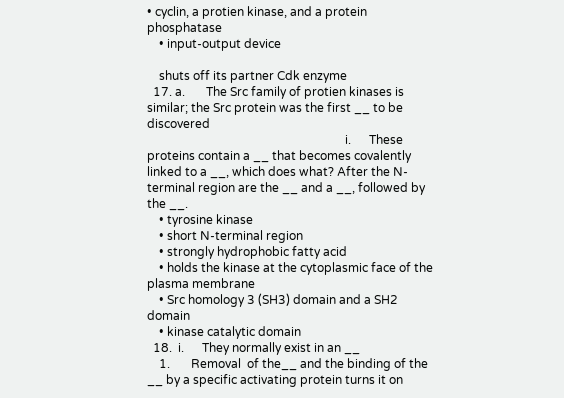• cyclin, a protien kinase, and a protein phosphatase
    • input-output device

    shuts off its partner Cdk enzyme
  17. a.       The Src family of protien kinases is similar; the Src protein was the first __ to be discovered
                                                                  i.      These proteins contain a __ that becomes covalently linked to a __, which does what? After the N-terminal region are the __ and a __, followed by the __.
    • tyrosine kinase
    • short N-terminal region
    • strongly hydrophobic fatty acid
    • holds the kinase at the cytoplasmic face of the plasma membrane
    • Src homology 3 (SH3) domain and a SH2 domain
    • kinase catalytic domain
  18.  i.      They normally exist in an __
    1.       Removal  of the__ and the binding of the __ by a specific activating protein turns it on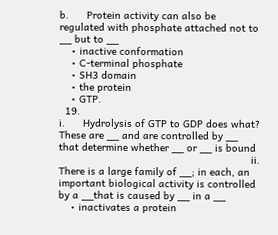b.      Protein activity can also be regulated with phosphate attached not to __ but to __
    • inactive conformation
    • C-terminal phosphate
    • SH3 domain
    • the protein
    • GTP.
  19.                                                               i.      Hydrolysis of GTP to GDP does what? These are __ and are controlled by __ that determine whether __ or __ is bound
                                                                ii.      There is a large family of __; in each, an important biological activity is controlled by a __that is caused by __ in a __
    • inactivates a protein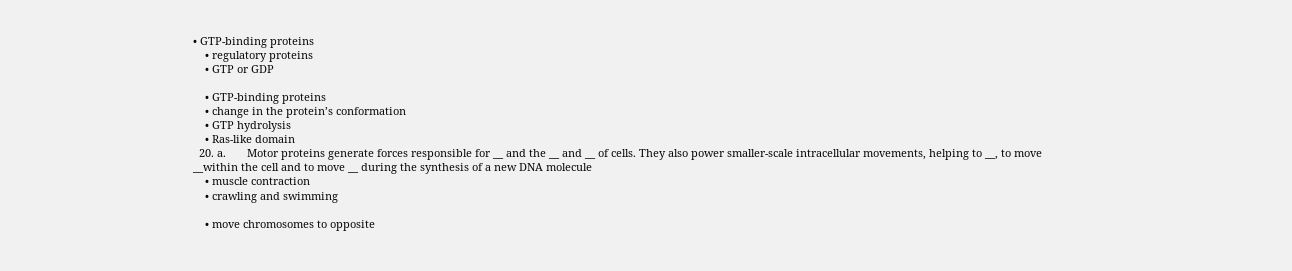• GTP-binding proteins
    • regulatory proteins
    • GTP or GDP

    • GTP-binding proteins
    • change in the protein’s conformation
    • GTP hydrolysis
    • Ras-like domain
  20. a.       Motor proteins generate forces responsible for __ and the __ and __ of cells. They also power smaller-scale intracellular movements, helping to __, to move __within the cell and to move __ during the synthesis of a new DNA molecule
    • muscle contraction
    • crawling and swimming

    • move chromosomes to opposite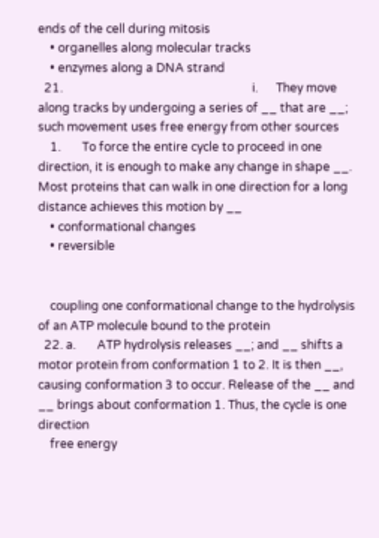ends of the cell during mitosis
    • organelles along molecular tracks
    • enzymes along a DNA strand
  21.                                                               i.      They move along tracks by undergoing a series of __ that are __; such movement uses free energy from other sources
    1.       To force the entire cycle to proceed in one direction, it is enough to make any change in shape __. Most proteins that can walk in one direction for a long distance achieves this motion by __
    • conformational changes
    • reversible


    coupling one conformational change to the hydrolysis of an ATP molecule bound to the protein
  22. a.       ATP hydrolysis releases __; and __ shifts a motor protein from conformation 1 to 2. It is then __, causing conformation 3 to occur. Release of the __ and __ brings about conformation 1. Thus, the cycle is one direction
    free energy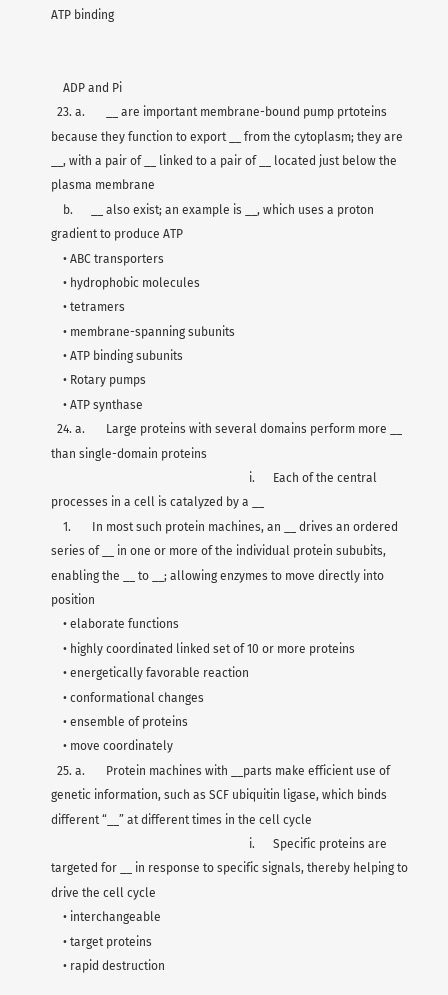ATP binding


    ADP and Pi
  23. a.       __ are important membrane-bound pump prtoteins because they function to export __ from the cytoplasm; they are __, with a pair of __ linked to a pair of __ located just below the plasma membrane
    b.      __ also exist; an example is __, which uses a proton gradient to produce ATP
    • ABC transporters
    • hydrophobic molecules
    • tetramers
    • membrane-spanning subunits
    • ATP binding subunits
    • Rotary pumps
    • ATP synthase
  24. a.       Large proteins with several domains perform more __ than single-domain proteins
                                                                  i.      Each of the central processes in a cell is catalyzed by a __
    1.       In most such protein machines, an __ drives an ordered series of __ in one or more of the individual protein sububits, enabling the __ to __; allowing enzymes to move directly into position
    • elaborate functions
    • highly coordinated linked set of 10 or more proteins
    • energetically favorable reaction
    • conformational changes
    • ensemble of proteins
    • move coordinately
  25. a.       Protein machines with __parts make efficient use of genetic information, such as SCF ubiquitin ligase, which binds different “__” at different times in the cell cycle
                                                                  i.      Specific proteins are targeted for __ in response to specific signals, thereby helping to drive the cell cycle
    • interchangeable
    • target proteins
    • rapid destruction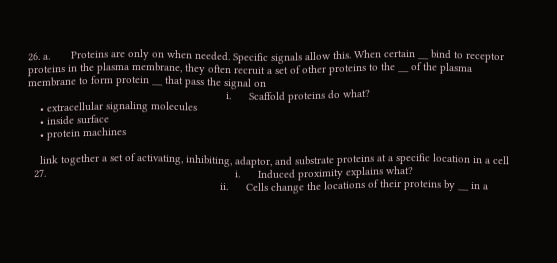26. a.       Proteins are only on when needed. Specific signals allow this. When certain __ bind to receptor proteins in the plasma membrane, they often recruit a set of other proteins to the __ of the plasma membrane to form protein __ that pass the signal on
                                                                  i.      Scaffold proteins do what?
    • extracellular signaling molecules
    • inside surface
    • protein machines

    link together a set of activating, inhibiting, adaptor, and substrate proteins at a specific location in a cell
  27.                                                               i.      Induced proximity explains what?
                                                                ii.      Cells change the locations of their proteins by __ in a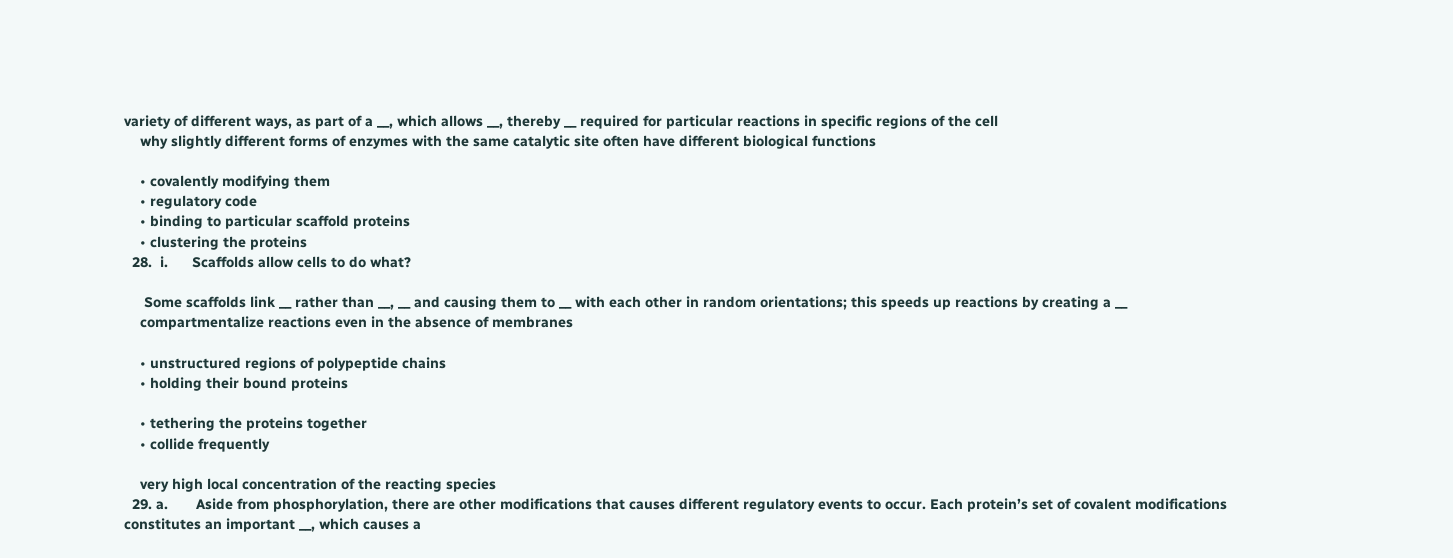variety of different ways, as part of a __, which allows __, thereby __ required for particular reactions in specific regions of the cell
    why slightly different forms of enzymes with the same catalytic site often have different biological functions

    • covalently modifying them
    • regulatory code
    • binding to particular scaffold proteins
    • clustering the proteins
  28.  i.      Scaffolds allow cells to do what?

     Some scaffolds link __ rather than __, __ and causing them to __ with each other in random orientations; this speeds up reactions by creating a __
    compartmentalize reactions even in the absence of membranes

    • unstructured regions of polypeptide chains
    • holding their bound proteins

    • tethering the proteins together
    • collide frequently

    very high local concentration of the reacting species
  29. a.       Aside from phosphorylation, there are other modifications that causes different regulatory events to occur. Each protein’s set of covalent modifications constitutes an important __, which causes a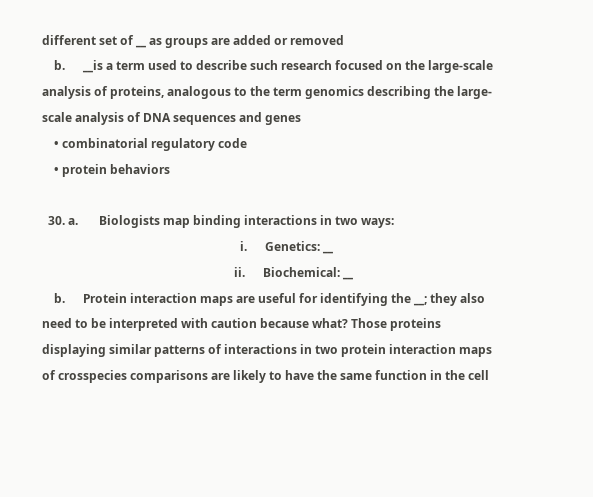different set of __ as groups are added or removed
    b.      __is a term used to describe such research focused on the large-scale analysis of proteins, analogous to the term genomics describing the large-scale analysis of DNA sequences and genes
    • combinatorial regulatory code
    • protein behaviors

  30. a.       Biologists map binding interactions in two ways:
                                                                  i.      Genetics: __
                                                                ii.      Biochemical: __
    b.      Protein interaction maps are useful for identifying the __; they also need to be interpreted with caution because what? Those proteins displaying similar patterns of interactions in two protein interaction maps of crosspecies comparisons are likely to have the same function in the cell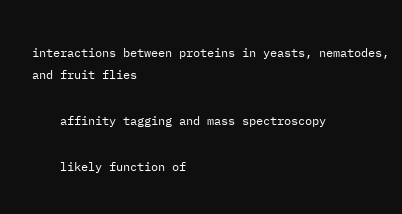interactions between proteins in yeasts, nematodes, and fruit flies

    affinity tagging and mass spectroscopy

    likely function of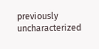previously uncharacterized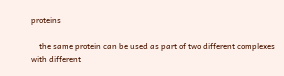proteins

    the same protein can be used as part of two different complexes with different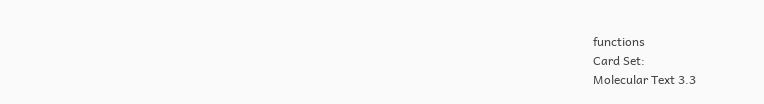functions
Card Set:
Molecular Text 3.3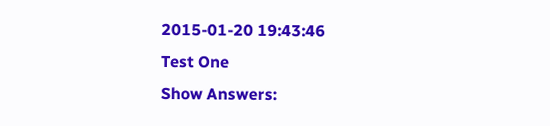2015-01-20 19:43:46
Test One
Show Answers: